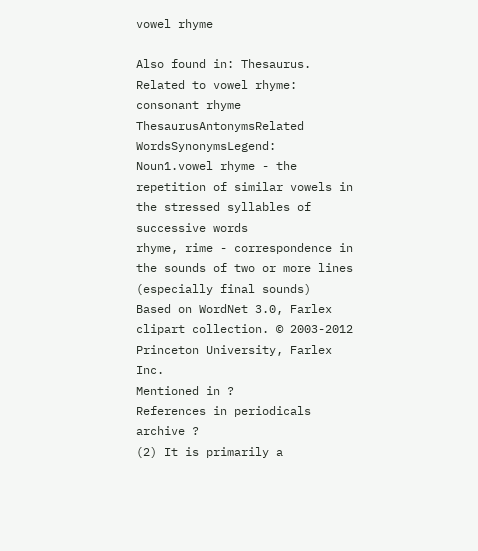vowel rhyme

Also found in: Thesaurus.
Related to vowel rhyme: consonant rhyme
ThesaurusAntonymsRelated WordsSynonymsLegend:
Noun1.vowel rhyme - the repetition of similar vowels in the stressed syllables of successive words
rhyme, rime - correspondence in the sounds of two or more lines (especially final sounds)
Based on WordNet 3.0, Farlex clipart collection. © 2003-2012 Princeton University, Farlex Inc.
Mentioned in ?
References in periodicals archive ?
(2) It is primarily a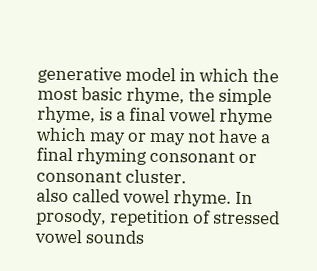generative model in which the most basic rhyme, the simple rhyme, is a final vowel rhyme which may or may not have a final rhyming consonant or consonant cluster.
also called vowel rhyme. In prosody, repetition of stressed vowel sounds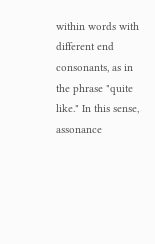within words with different end consonants, as in the phrase "quite like." In this sense, assonance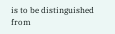is to be distinguished from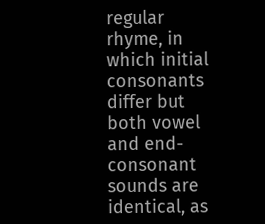regular rhyme, in which initial consonants differ but both vowel and end-consonant sounds are identical, as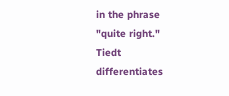in the phrase "quite right."
Tiedt differentiates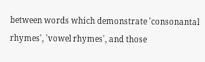between words which demonstrate 'consonantal rhymes', 'vowel rhymes', and those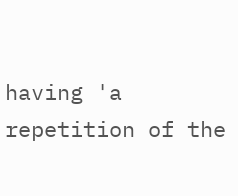having 'a repetition of the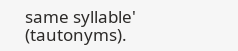same syllable' (tautonyms).